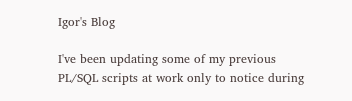Igor's Blog

I've been updating some of my previous PL/SQL scripts at work only to notice during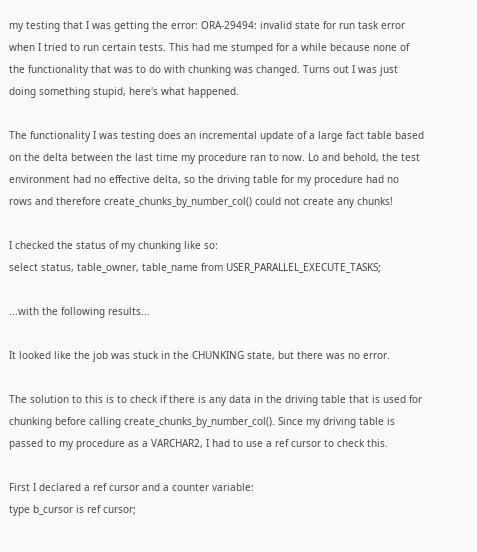my testing that I was getting the error: ORA-29494: invalid state for run task error when I tried to run certain tests. This had me stumped for a while because none of the functionality that was to do with chunking was changed. Turns out I was just doing something stupid, here's what happened.

The functionality I was testing does an incremental update of a large fact table based on the delta between the last time my procedure ran to now. Lo and behold, the test environment had no effective delta, so the driving table for my procedure had no rows and therefore create_chunks_by_number_col() could not create any chunks!

I checked the status of my chunking like so:
select status, table_owner, table_name from USER_PARALLEL_EXECUTE_TASKS;

...with the following results...

It looked like the job was stuck in the CHUNKING state, but there was no error.

The solution to this is to check if there is any data in the driving table that is used for chunking before calling create_chunks_by_number_col(). Since my driving table is passed to my procedure as a VARCHAR2, I had to use a ref cursor to check this.

First I declared a ref cursor and a counter variable:
type b_cursor is ref cursor;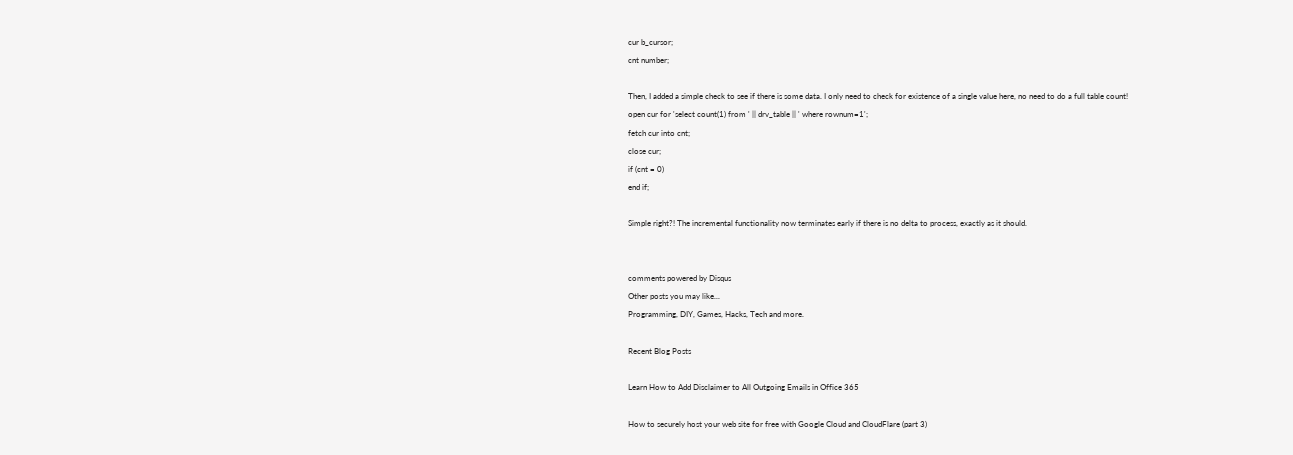cur b_cursor;
cnt number;

Then, I added a simple check to see if there is some data. I only need to check for existence of a single value here, no need to do a full table count!
open cur for 'select count(1) from ' || drv_table || ' where rownum=1';
fetch cur into cnt;
close cur;
if (cnt = 0)
end if;

Simple right?! The incremental functionality now terminates early if there is no delta to process, exactly as it should.


comments powered by Disqus
Other posts you may like...
Programming, DIY, Games, Hacks, Tech and more.

Recent Blog Posts

Learn How to Add Disclaimer to All Outgoing Emails in Office 365

How to securely host your web site for free with Google Cloud and CloudFlare (part 3)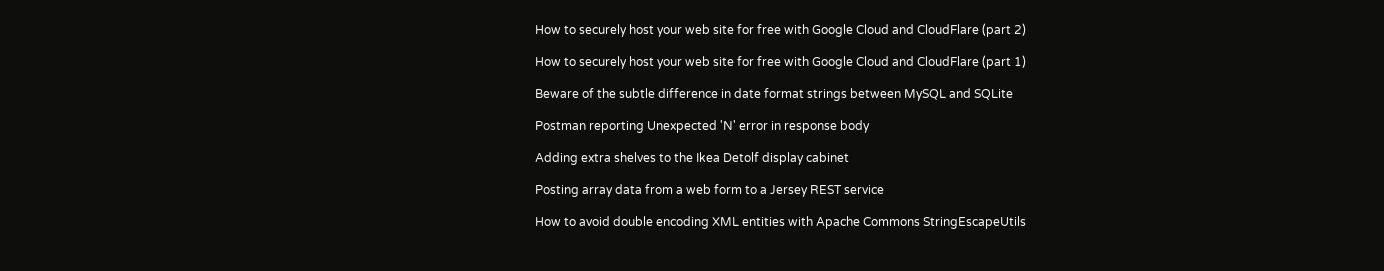How to securely host your web site for free with Google Cloud and CloudFlare (part 2)

How to securely host your web site for free with Google Cloud and CloudFlare (part 1)

Beware of the subtle difference in date format strings between MySQL and SQLite

Postman reporting Unexpected 'N' error in response body

Adding extra shelves to the Ikea Detolf display cabinet

Posting array data from a web form to a Jersey REST service

How to avoid double encoding XML entities with Apache Commons StringEscapeUtils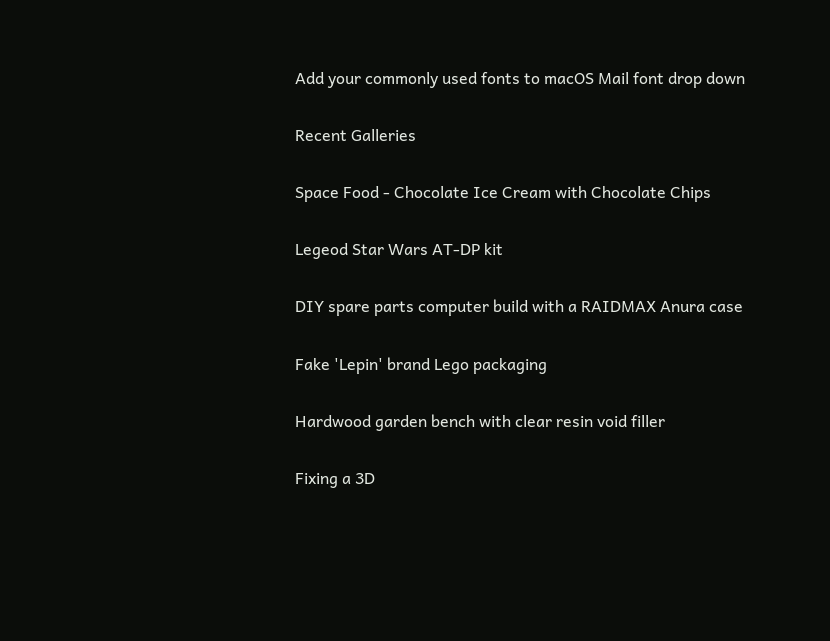Add your commonly used fonts to macOS Mail font drop down

Recent Galleries

Space Food - Chocolate Ice Cream with Chocolate Chips

Legeod Star Wars AT-DP kit

DIY spare parts computer build with a RAIDMAX Anura case

Fake 'Lepin' brand Lego packaging

Hardwood garden bench with clear resin void filler

Fixing a 3D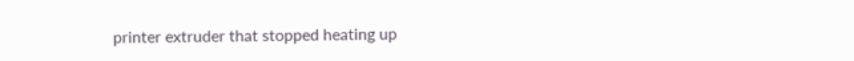printer extruder that stopped heating up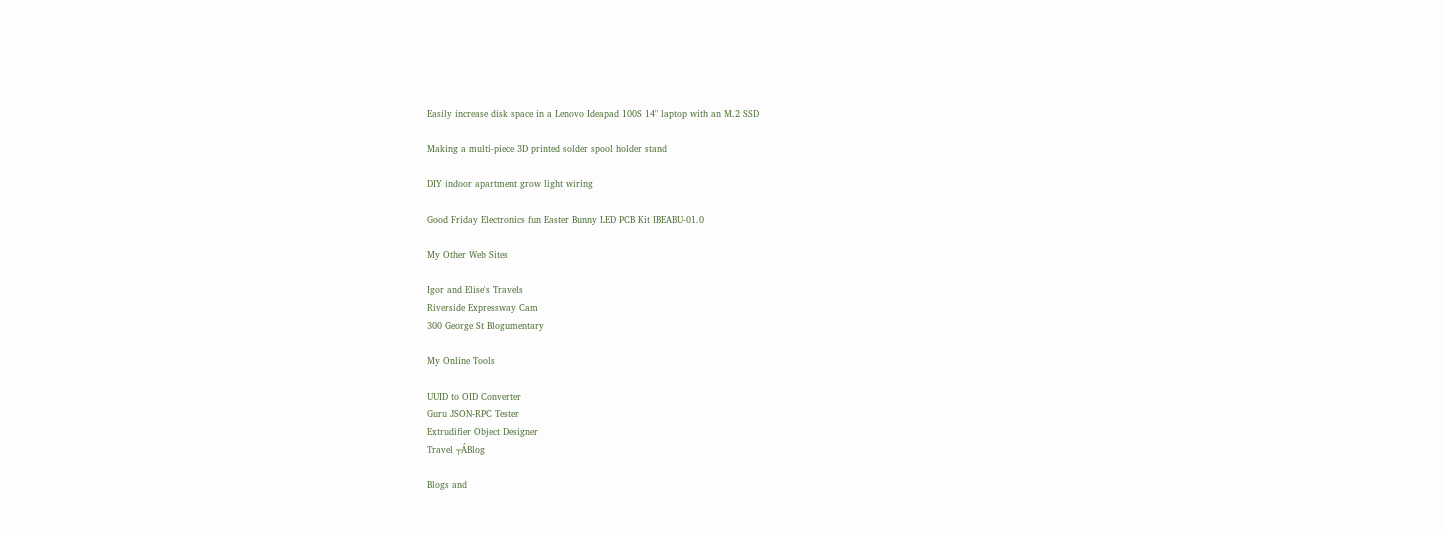Easily increase disk space in a Lenovo Ideapad 100S 14" laptop with an M.2 SSD

Making a multi-piece 3D printed solder spool holder stand

DIY indoor apartment grow light wiring

Good Friday Electronics fun Easter Bunny LED PCB Kit IBEABU-01.0

My Other Web Sites

Igor and Elise's Travels
Riverside Expressway Cam
300 George St Blogumentary

My Online Tools

UUID to OID Converter
Guru JSON-RPC Tester
Extrudifier Object Designer
Travel ┬ÁBlog

Blogs and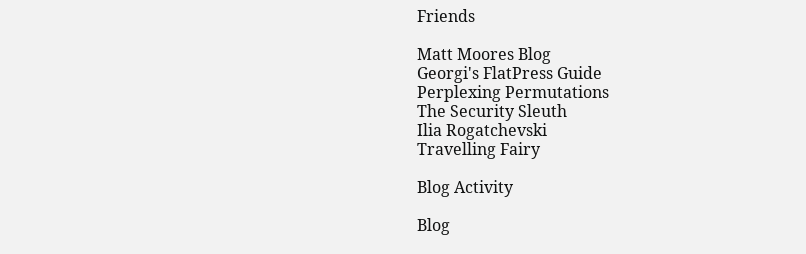Friends

Matt Moores Blog
Georgi's FlatPress Guide
Perplexing Permutations
The Security Sleuth
Ilia Rogatchevski
Travelling Fairy

Blog Activity

Blog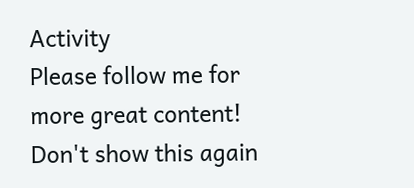Activity
Please follow me for more great content!
Don't show this again